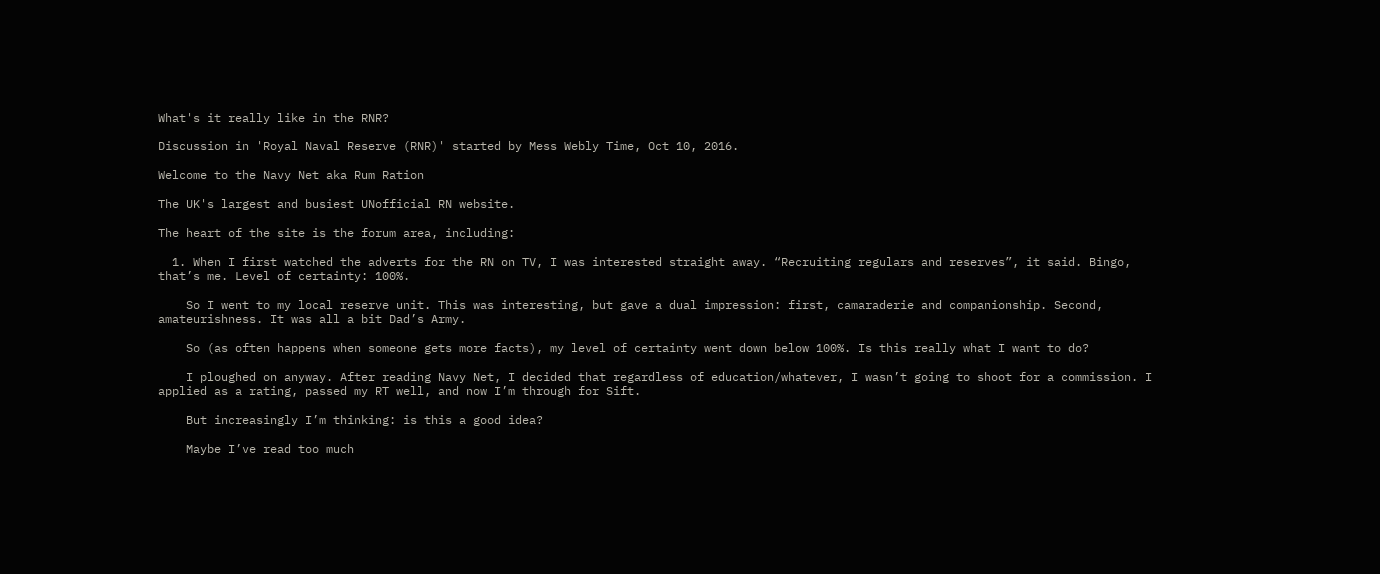What's it really like in the RNR?

Discussion in 'Royal Naval Reserve (RNR)' started by Mess Webly Time, Oct 10, 2016.

Welcome to the Navy Net aka Rum Ration

The UK's largest and busiest UNofficial RN website.

The heart of the site is the forum area, including:

  1. When I first watched the adverts for the RN on TV, I was interested straight away. “Recruiting regulars and reserves”, it said. Bingo, that’s me. Level of certainty: 100%.

    So I went to my local reserve unit. This was interesting, but gave a dual impression: first, camaraderie and companionship. Second, amateurishness. It was all a bit Dad’s Army.

    So (as often happens when someone gets more facts), my level of certainty went down below 100%. Is this really what I want to do?

    I ploughed on anyway. After reading Navy Net, I decided that regardless of education/whatever, I wasn’t going to shoot for a commission. I applied as a rating, passed my RT well, and now I’m through for Sift.

    But increasingly I’m thinking: is this a good idea?

    Maybe I’ve read too much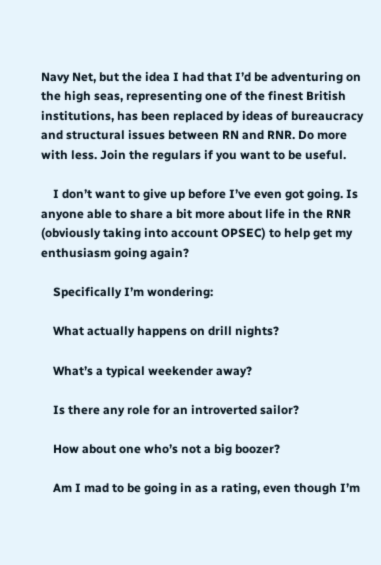Navy Net, but the idea I had that I’d be adventuring on the high seas, representing one of the finest British institutions, has been replaced by ideas of bureaucracy and structural issues between RN and RNR. Do more with less. Join the regulars if you want to be useful.

    I don’t want to give up before I’ve even got going. Is anyone able to share a bit more about life in the RNR (obviously taking into account OPSEC) to help get my enthusiasm going again?

    Specifically I’m wondering:

    What actually happens on drill nights?

    What’s a typical weekender away?

    Is there any role for an introverted sailor?

    How about one who’s not a big boozer?

    Am I mad to be going in as a rating, even though I’m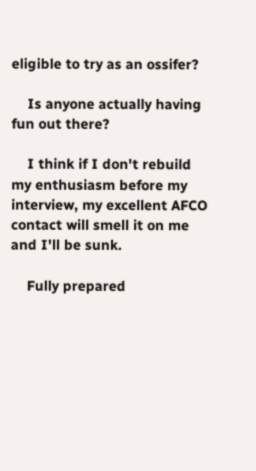eligible to try as an ossifer?

    Is anyone actually having fun out there?

    I think if I don't rebuild my enthusiasm before my interview, my excellent AFCO contact will smell it on me and I'll be sunk.

    Fully prepared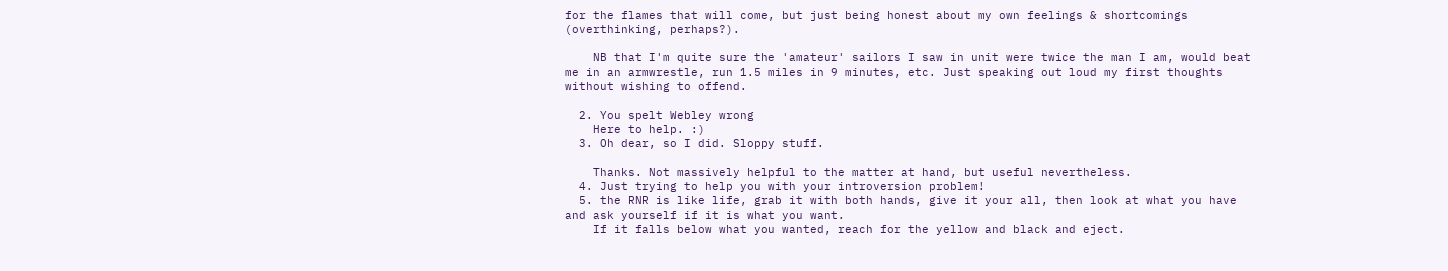for the flames that will come, but just being honest about my own feelings & shortcomings (overthinking, perhaps?).

    NB that I'm quite sure the 'amateur' sailors I saw in unit were twice the man I am, would beat me in an armwrestle, run 1.5 miles in 9 minutes, etc. Just speaking out loud my first thoughts without wishing to offend.

  2. You spelt Webley wrong
    Here to help. :)
  3. Oh dear, so I did. Sloppy stuff.

    Thanks. Not massively helpful to the matter at hand, but useful nevertheless.
  4. Just trying to help you with your introversion problem!
  5. the RNR is like life, grab it with both hands, give it your all, then look at what you have and ask yourself if it is what you want.
    If it falls below what you wanted, reach for the yellow and black and eject.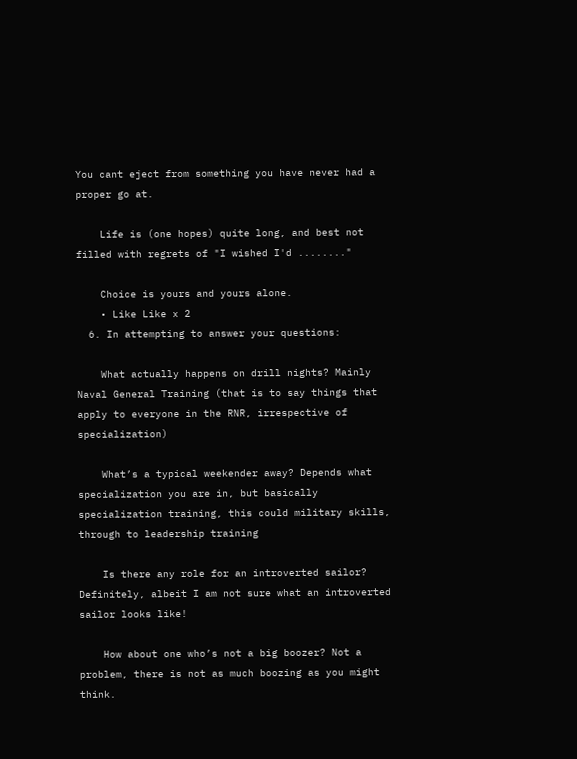You cant eject from something you have never had a proper go at.

    Life is (one hopes) quite long, and best not filled with regrets of "I wished I'd ........"

    Choice is yours and yours alone.
    • Like Like x 2
  6. In attempting to answer your questions:

    What actually happens on drill nights? Mainly Naval General Training (that is to say things that apply to everyone in the RNR, irrespective of specialization)

    What’s a typical weekender away? Depends what specialization you are in, but basically specialization training, this could military skills, through to leadership training

    Is there any role for an introverted sailor? Definitely, albeit I am not sure what an introverted sailor looks like!

    How about one who’s not a big boozer? Not a problem, there is not as much boozing as you might think.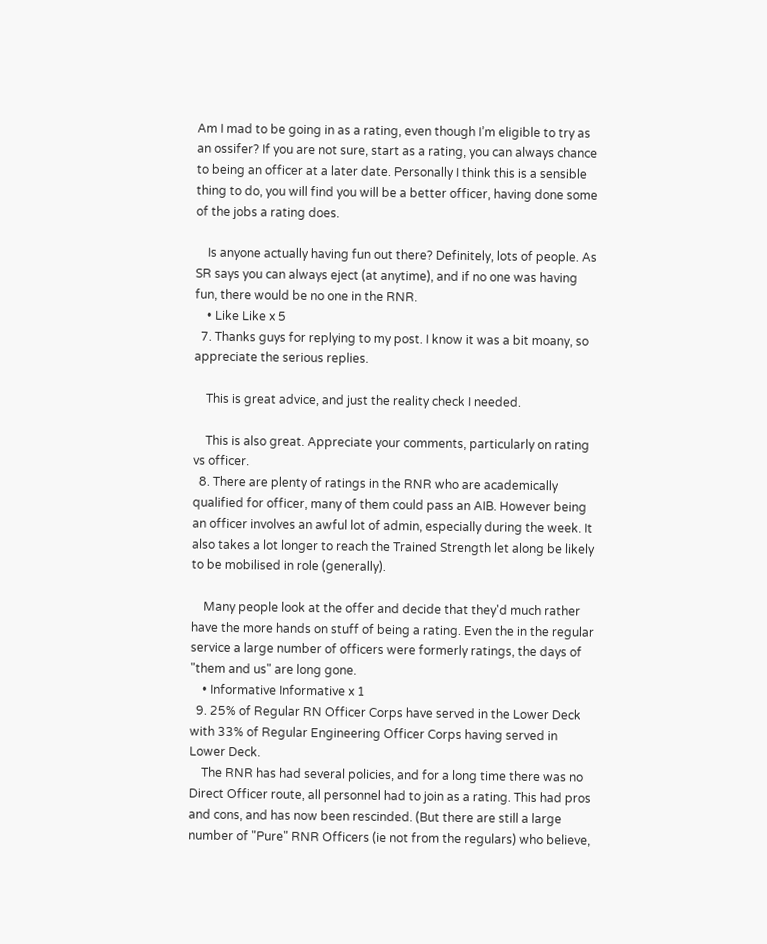Am I mad to be going in as a rating, even though I’m eligible to try as an ossifer? If you are not sure, start as a rating, you can always chance to being an officer at a later date. Personally I think this is a sensible thing to do, you will find you will be a better officer, having done some of the jobs a rating does.

    Is anyone actually having fun out there? Definitely, lots of people. As SR says you can always eject (at anytime), and if no one was having fun, there would be no one in the RNR.
    • Like Like x 5
  7. Thanks guys for replying to my post. I know it was a bit moany, so appreciate the serious replies.

    This is great advice, and just the reality check I needed.

    This is also great. Appreciate your comments, particularly on rating vs officer.
  8. There are plenty of ratings in the RNR who are academically qualified for officer, many of them could pass an AIB. However being an officer involves an awful lot of admin, especially during the week. It also takes a lot longer to reach the Trained Strength let along be likely to be mobilised in role (generally).

    Many people look at the offer and decide that they'd much rather have the more hands on stuff of being a rating. Even the in the regular service a large number of officers were formerly ratings, the days of "them and us" are long gone.
    • Informative Informative x 1
  9. 25% of Regular RN Officer Corps have served in the Lower Deck with 33% of Regular Engineering Officer Corps having served in Lower Deck.
    The RNR has had several policies, and for a long time there was no Direct Officer route, all personnel had to join as a rating. This had pros and cons, and has now been rescinded. (But there are still a large number of "Pure" RNR Officers (ie not from the regulars) who believe,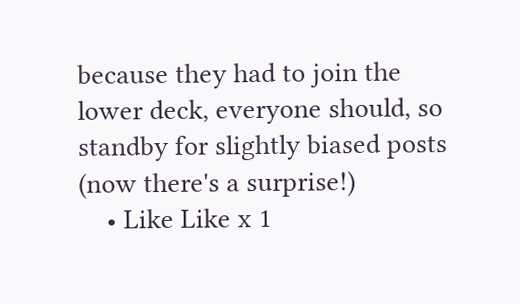because they had to join the lower deck, everyone should, so standby for slightly biased posts (now there's a surprise!)
    • Like Like x 1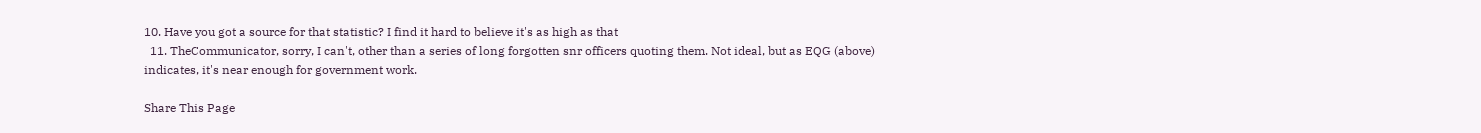10. Have you got a source for that statistic? I find it hard to believe it's as high as that
  11. TheCommunicator, sorry, I can't, other than a series of long forgotten snr officers quoting them. Not ideal, but as EQG (above) indicates, it's near enough for government work.

Share This Page